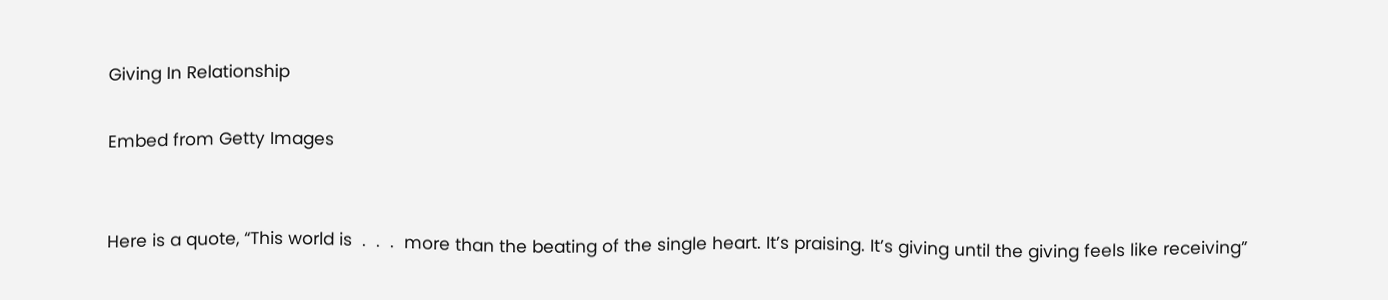Giving In Relationship

Embed from Getty Images


Here is a quote, “This world is  .  .  .  more than the beating of the single heart. It’s praising. It’s giving until the giving feels like receiving”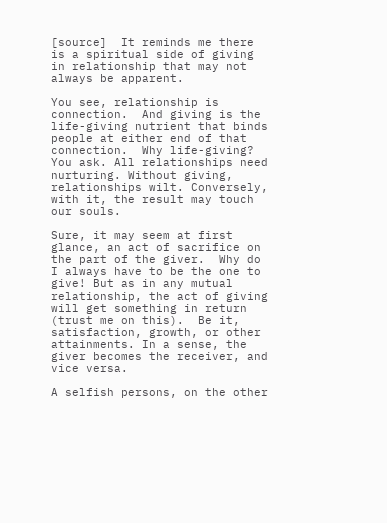[source]  It reminds me there is a spiritual side of giving in relationship that may not always be apparent.

You see, relationship is connection.  And giving is the life-giving nutrient that binds people at either end of that connection.  Why life-giving?  You ask. All relationships need nurturing. Without giving, relationships wilt. Conversely, with it, the result may touch our souls.

Sure, it may seem at first glance, an act of sacrifice on the part of the giver.  Why do I always have to be the one to give! But as in any mutual relationship, the act of giving will get something in return (trust me on this).  Be it, satisfaction, growth, or other attainments. In a sense, the giver becomes the receiver, and vice versa.

A selfish persons, on the other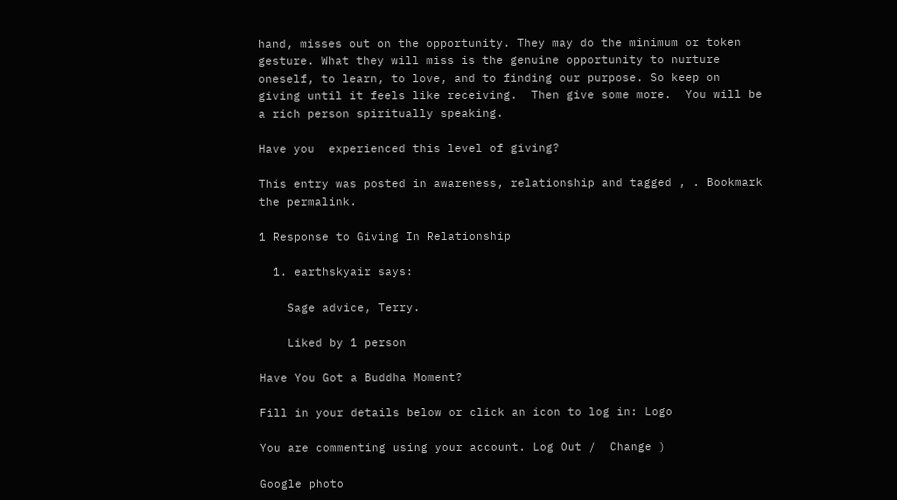hand, misses out on the opportunity. They may do the minimum or token gesture. What they will miss is the genuine opportunity to nurture oneself, to learn, to love, and to finding our purpose. So keep on giving until it feels like receiving.  Then give some more.  You will be a rich person spiritually speaking.

Have you  experienced this level of giving?

This entry was posted in awareness, relationship and tagged , . Bookmark the permalink.

1 Response to Giving In Relationship

  1. earthskyair says:

    Sage advice, Terry.

    Liked by 1 person

Have You Got a Buddha Moment?

Fill in your details below or click an icon to log in: Logo

You are commenting using your account. Log Out /  Change )

Google photo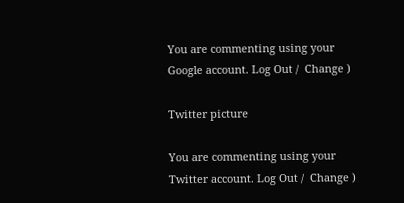You are commenting using your Google account. Log Out /  Change )

Twitter picture

You are commenting using your Twitter account. Log Out /  Change )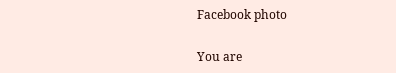Facebook photo

You are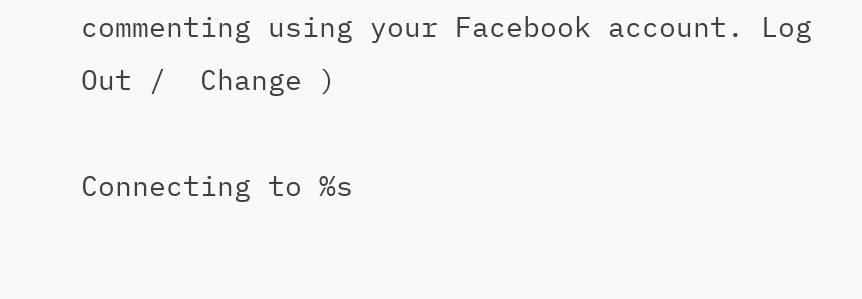commenting using your Facebook account. Log Out /  Change )

Connecting to %s